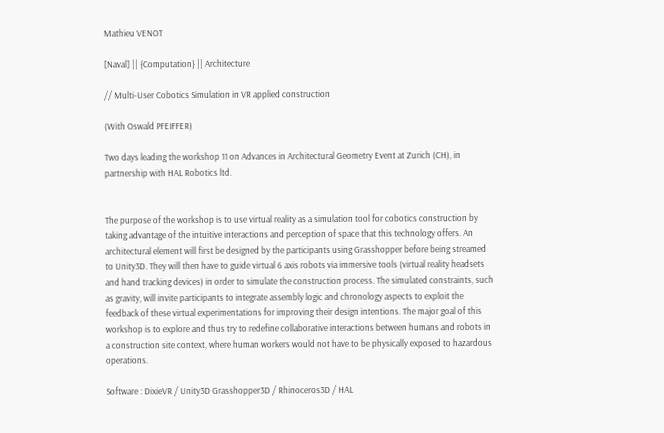Mathieu VENOT

[Naval] || {Computation} || Architecture

// Multi-User Cobotics Simulation in VR applied construction

(With Oswald PFEIFFER)

Two days leading the workshop 11 on Advances in Architectural Geometry Event at Zurich (CH), in partnership with HAL Robotics ltd.


The purpose of the workshop is to use virtual reality as a simulation tool for cobotics construction by taking advantage of the intuitive interactions and perception of space that this technology offers. An architectural element will first be designed by the participants using Grasshopper before being streamed to Unity3D. They will then have to guide virtual 6 axis robots via immersive tools (virtual reality headsets and hand tracking devices) in order to simulate the construction process. The simulated constraints, such as gravity, will invite participants to integrate assembly logic and chronology aspects to exploit the feedback of these virtual experimentations for improving their design intentions. The major goal of this workshop is to explore and thus try to redefine collaborative interactions between humans and robots in a construction site context, where human workers would not have to be physically exposed to hazardous operations.

Software : DixieVR / Unity3D Grasshopper3D / Rhinoceros3D / HAL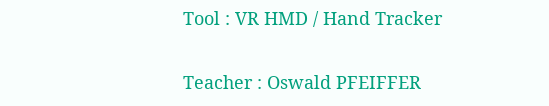Tool : VR HMD / Hand Tracker

Teacher : Oswald PFEIFFER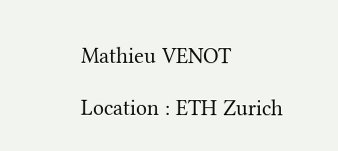Mathieu VENOT

Location : ETH Zurich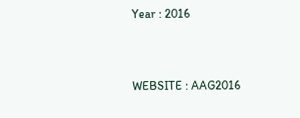Year : 2016


WEBSITE : AAG2016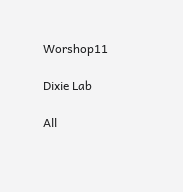Worshop11

Dixie Lab

All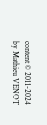content © 2011-2024 by Mathieu VENOT